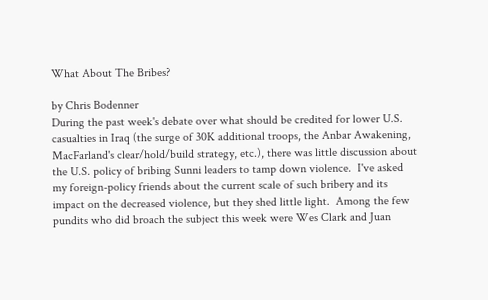What About The Bribes?

by Chris Bodenner
During the past week's debate over what should be credited for lower U.S. casualties in Iraq (the surge of 30K additional troops, the Anbar Awakening, MacFarland's clear/hold/build strategy, etc.), there was little discussion about the U.S. policy of bribing Sunni leaders to tamp down violence.  I've asked my foreign-policy friends about the current scale of such bribery and its impact on the decreased violence, but they shed little light.  Among the few pundits who did broach the subject this week were Wes Clark and Juan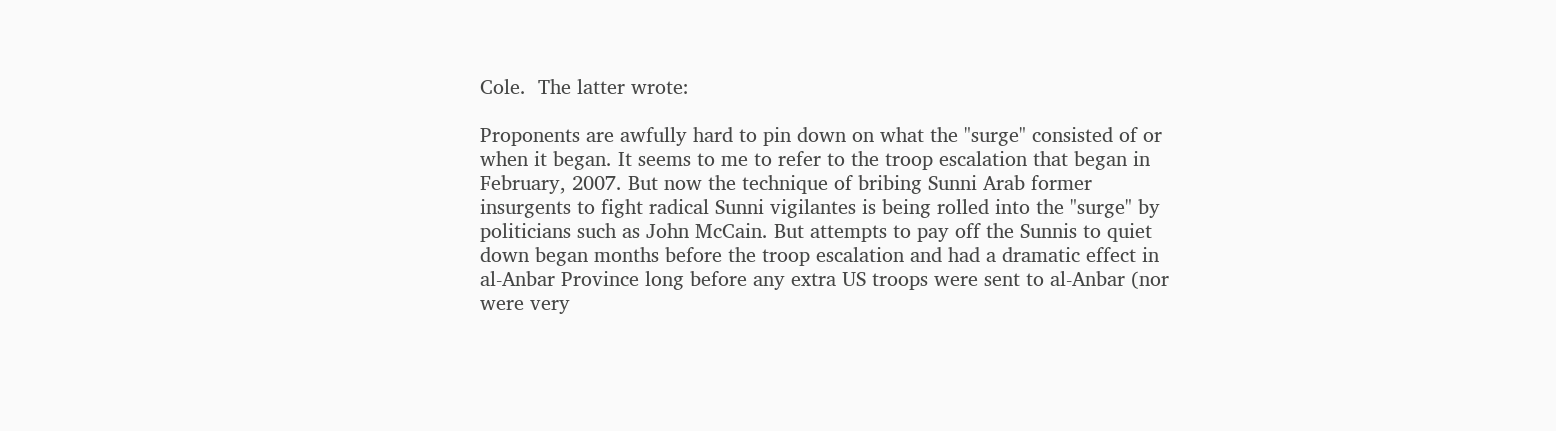Cole.  The latter wrote:

Proponents are awfully hard to pin down on what the "surge" consisted of or when it began. It seems to me to refer to the troop escalation that began in February, 2007. But now the technique of bribing Sunni Arab former insurgents to fight radical Sunni vigilantes is being rolled into the "surge" by politicians such as John McCain. But attempts to pay off the Sunnis to quiet down began months before the troop escalation and had a dramatic effect in al-Anbar Province long before any extra US troops were sent to al-Anbar (nor were very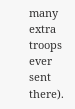many extra troops ever sent there).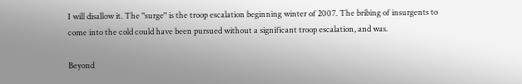I will disallow it. The "surge" is the troop escalation beginning winter of 2007. The bribing of insurgents to come into the cold could have been pursued without a significant troop escalation, and was.

Beyond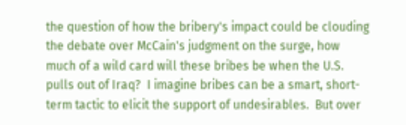the question of how the bribery's impact could be clouding the debate over McCain's judgment on the surge, how much of a wild card will these bribes be when the U.S. pulls out of Iraq?  I imagine bribes can be a smart, short-term tactic to elicit the support of undesirables.  But over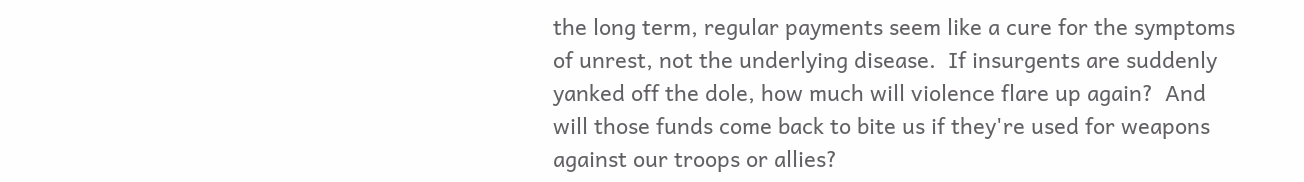the long term, regular payments seem like a cure for the symptoms of unrest, not the underlying disease.  If insurgents are suddenly yanked off the dole, how much will violence flare up again?  And will those funds come back to bite us if they're used for weapons against our troops or allies?